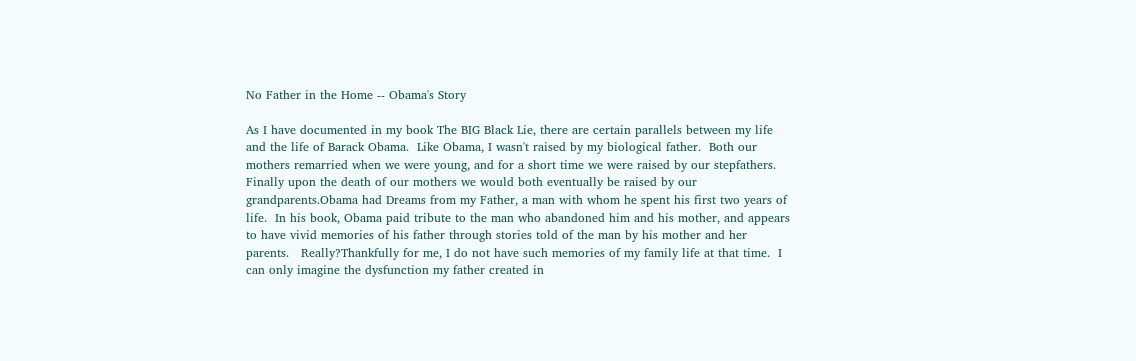No Father in the Home -- Obama's Story

As I have documented in my book The BIG Black Lie, there are certain parallels between my life and the life of Barack Obama.  Like Obama, I wasn't raised by my biological father.  Both our mothers remarried when we were young, and for a short time we were raised by our stepfathers.  Finally upon the death of our mothers we would both eventually be raised by our grandparents.Obama had Dreams from my Father, a man with whom he spent his first two years of life.  In his book, Obama paid tribute to the man who abandoned him and his mother, and appears to have vivid memories of his father through stories told of the man by his mother and her parents.   Really?Thankfully for me, I do not have such memories of my family life at that time.  I can only imagine the dysfunction my father created in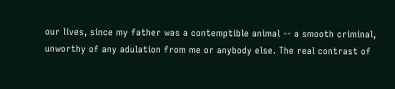our lives, since my father was a contemptible animal -- a smooth criminal, unworthy of any adulation from me or anybody else. The real contrast of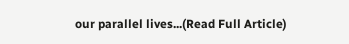our parallel lives...(Read Full Article)